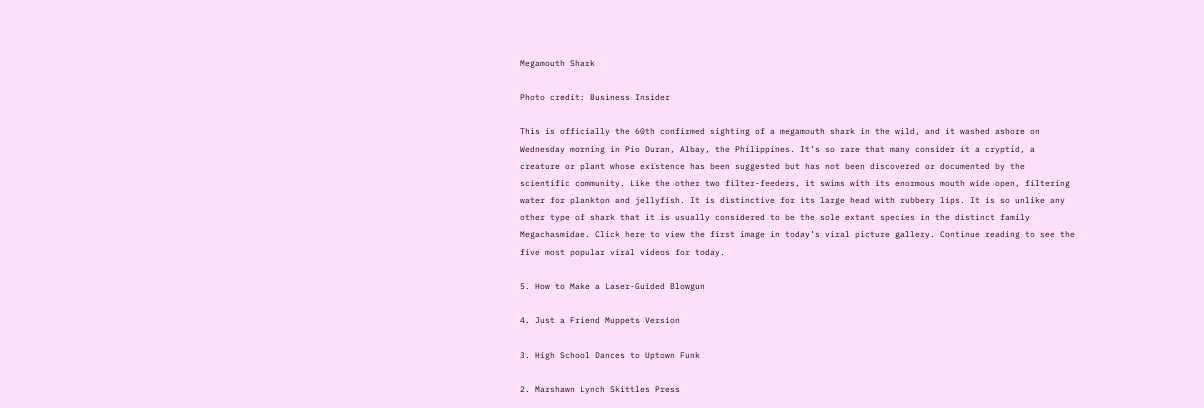Megamouth Shark

Photo credit: Business Insider

This is officially the 60th confirmed sighting of a megamouth shark in the wild, and it washed ashore on Wednesday morning in Pio Duran, Albay, the Philippines. It’s so rare that many consider it a cryptid, a creature or plant whose existence has been suggested but has not been discovered or documented by the scientific community. Like the other two filter-feeders, it swims with its enormous mouth wide open, filtering water for plankton and jellyfish. It is distinctive for its large head with rubbery lips. It is so unlike any other type of shark that it is usually considered to be the sole extant species in the distinct family Megachasmidae. Click here to view the first image in today’s viral picture gallery. Continue reading to see the five most popular viral videos for today.

5. How to Make a Laser-Guided Blowgun

4. Just a Friend Muppets Version

3. High School Dances to Uptown Funk

2. Marshawn Lynch Skittles Press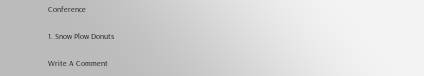Conference

1. Snow Plow Donuts

Write A Comment